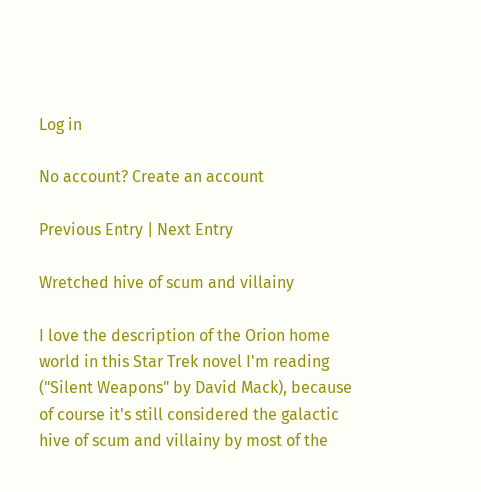Log in

No account? Create an account

Previous Entry | Next Entry

Wretched hive of scum and villainy

I love the description of the Orion home world in this Star Trek novel I'm reading ("Silent Weapons" by David Mack), because of course it's still considered the galactic hive of scum and villainy by most of the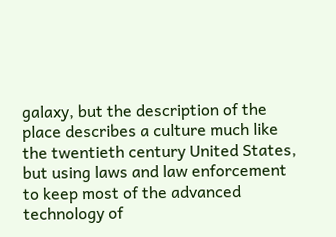galaxy, but the description of the place describes a culture much like the twentieth century United States, but using laws and law enforcement to keep most of the advanced technology of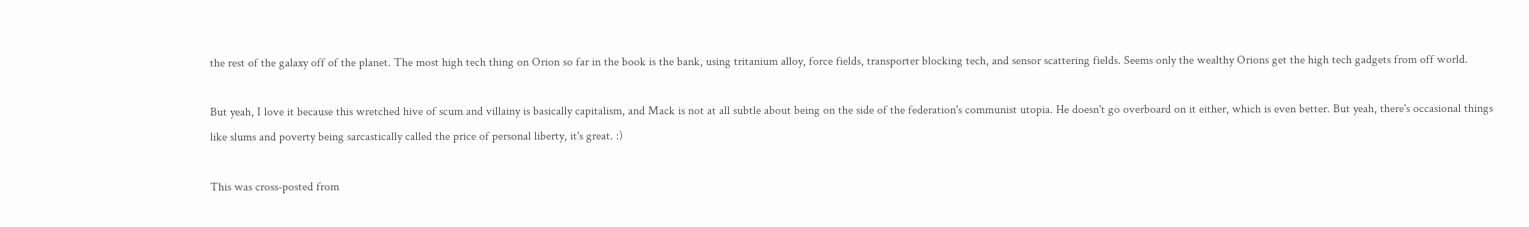the rest of the galaxy off of the planet. The most high tech thing on Orion so far in the book is the bank, using tritanium alloy, force fields, transporter blocking tech, and sensor scattering fields. Seems only the wealthy Orions get the high tech gadgets from off world.

But yeah, I love it because this wretched hive of scum and villainy is basically capitalism, and Mack is not at all subtle about being on the side of the federation's communist utopia. He doesn't go overboard on it either, which is even better. But yeah, there's occasional things like slums and poverty being sarcastically called the price of personal liberty, it's great. :)

This was cross-posted from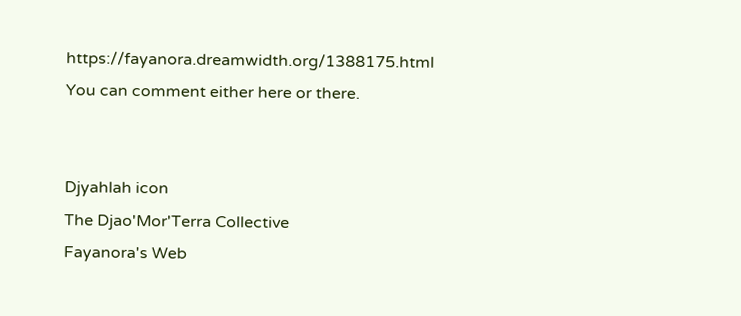https://fayanora.dreamwidth.org/1388175.html
You can comment either here or there.


Djyahlah icon
The Djao'Mor'Terra Collective
Fayanora's Web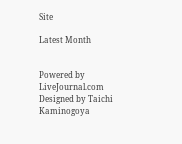Site

Latest Month


Powered by LiveJournal.com
Designed by Taichi Kaminogoya